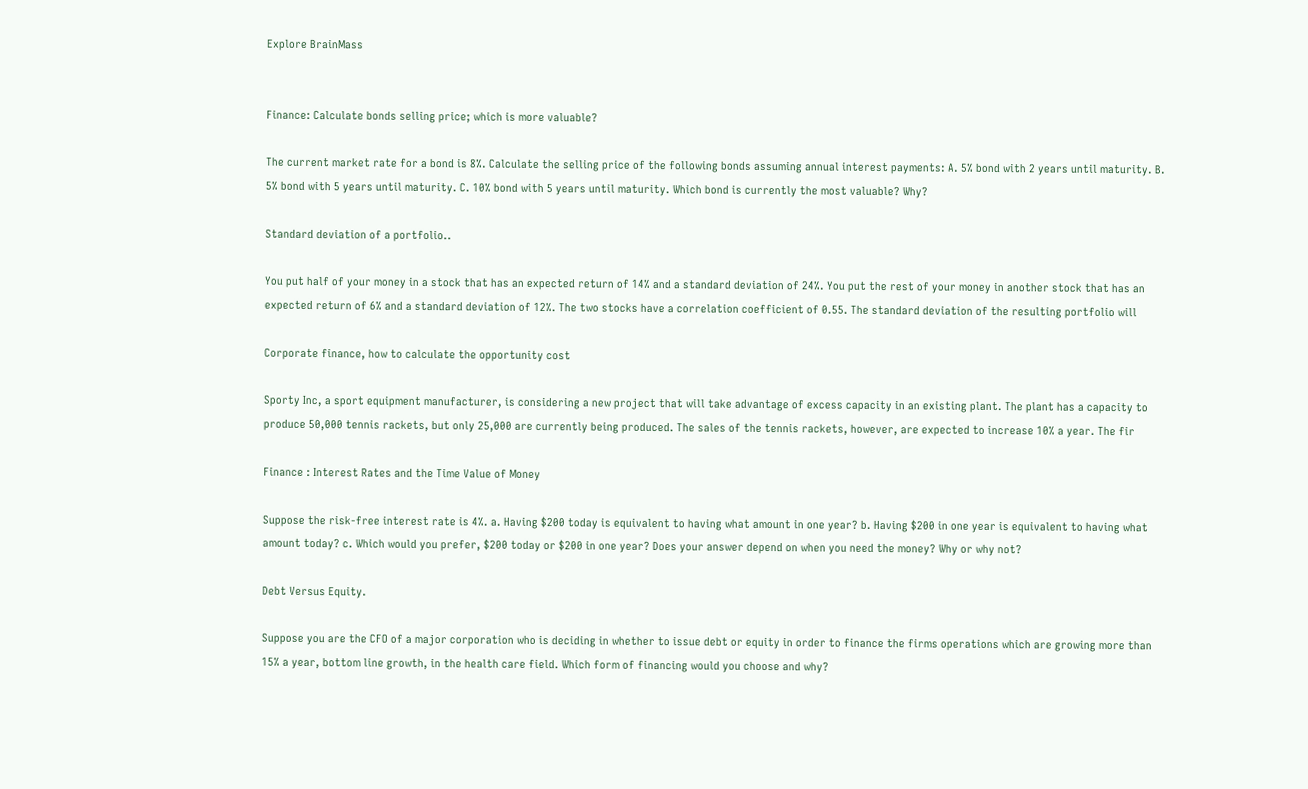Explore BrainMass


Finance: Calculate bonds selling price; which is more valuable?

The current market rate for a bond is 8%. Calculate the selling price of the following bonds assuming annual interest payments: A. 5% bond with 2 years until maturity. B. 5% bond with 5 years until maturity. C. 10% bond with 5 years until maturity. Which bond is currently the most valuable? Why?

Standard deviation of a portfolio..

You put half of your money in a stock that has an expected return of 14% and a standard deviation of 24%. You put the rest of your money in another stock that has an expected return of 6% and a standard deviation of 12%. The two stocks have a correlation coefficient of 0.55. The standard deviation of the resulting portfolio will

Corporate finance, how to calculate the opportunity cost

Sporty Inc, a sport equipment manufacturer, is considering a new project that will take advantage of excess capacity in an existing plant. The plant has a capacity to produce 50,000 tennis rackets, but only 25,000 are currently being produced. The sales of the tennis rackets, however, are expected to increase 10% a year. The fir

Finance : Interest Rates and the Time Value of Money

Suppose the risk-free interest rate is 4%. a. Having $200 today is equivalent to having what amount in one year? b. Having $200 in one year is equivalent to having what amount today? c. Which would you prefer, $200 today or $200 in one year? Does your answer depend on when you need the money? Why or why not?

Debt Versus Equity.

Suppose you are the CFO of a major corporation who is deciding in whether to issue debt or equity in order to finance the firms operations which are growing more than 15% a year, bottom line growth, in the health care field. Which form of financing would you choose and why?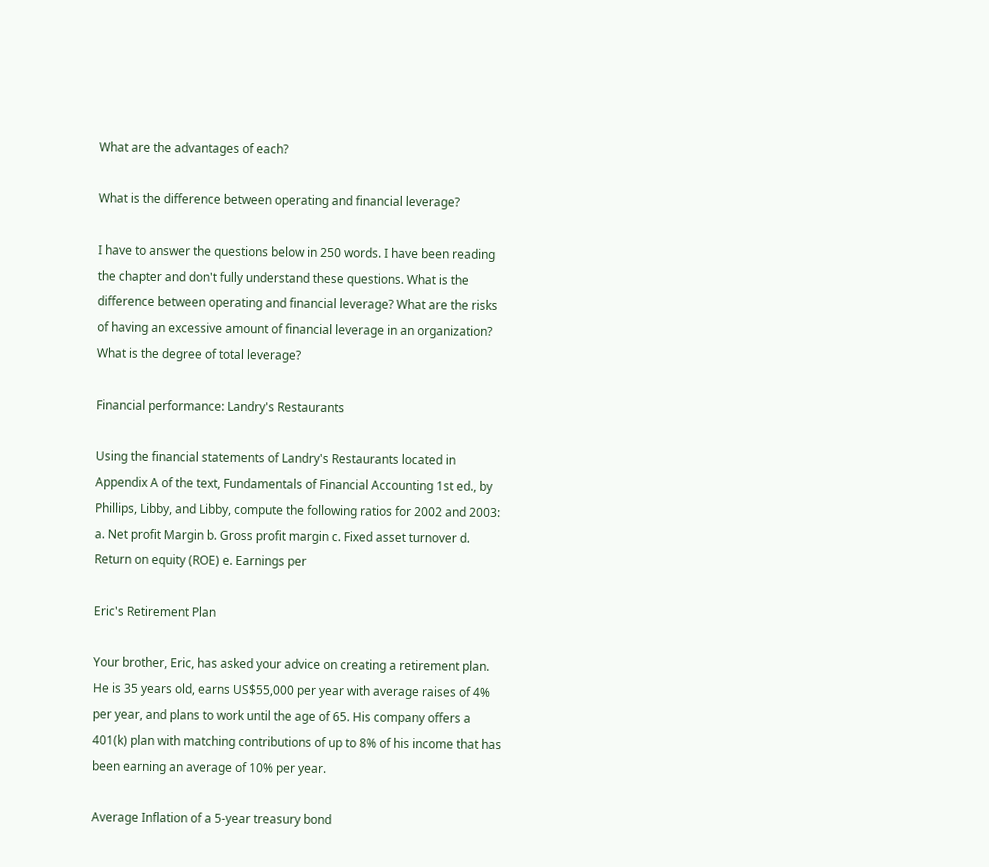What are the advantages of each?

What is the difference between operating and financial leverage?

I have to answer the questions below in 250 words. I have been reading the chapter and don't fully understand these questions. What is the difference between operating and financial leverage? What are the risks of having an excessive amount of financial leverage in an organization? What is the degree of total leverage?

Financial performance: Landry's Restaurants

Using the financial statements of Landry's Restaurants located in Appendix A of the text, Fundamentals of Financial Accounting 1st ed., by Phillips, Libby, and Libby, compute the following ratios for 2002 and 2003: a. Net profit Margin b. Gross profit margin c. Fixed asset turnover d. Return on equity (ROE) e. Earnings per

Eric's Retirement Plan

Your brother, Eric, has asked your advice on creating a retirement plan. He is 35 years old, earns US$55,000 per year with average raises of 4% per year, and plans to work until the age of 65. His company offers a 401(k) plan with matching contributions of up to 8% of his income that has been earning an average of 10% per year.

Average Inflation of a 5-year treasury bond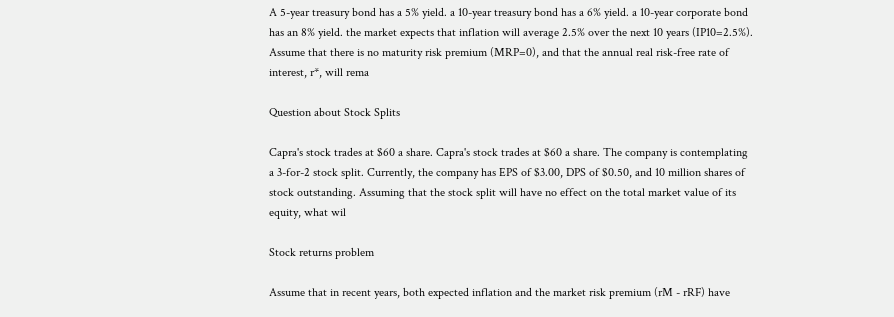A 5-year treasury bond has a 5% yield. a 10-year treasury bond has a 6% yield. a 10-year corporate bond has an 8% yield. the market expects that inflation will average 2.5% over the next 10 years (IP10=2.5%). Assume that there is no maturity risk premium (MRP=0), and that the annual real risk-free rate of interest, r*, will rema

Question about Stock Splits

Capra's stock trades at $60 a share. Capra's stock trades at $60 a share. The company is contemplating a 3-for-2 stock split. Currently, the company has EPS of $3.00, DPS of $0.50, and 10 million shares of stock outstanding. Assuming that the stock split will have no effect on the total market value of its equity, what wil

Stock returns problem

Assume that in recent years, both expected inflation and the market risk premium (rM - rRF) have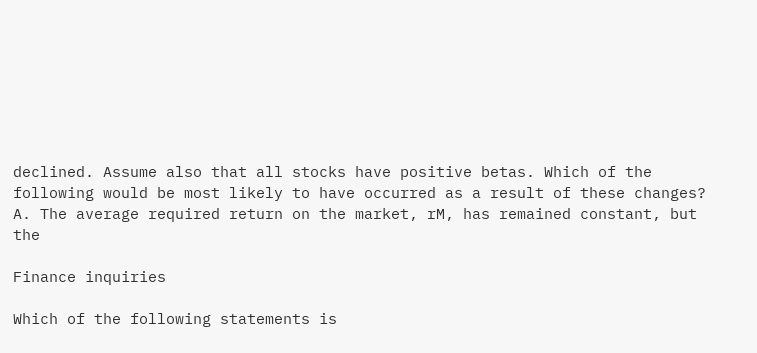declined. Assume also that all stocks have positive betas. Which of the following would be most likely to have occurred as a result of these changes? A. The average required return on the market, rM, has remained constant, but the

Finance inquiries

Which of the following statements is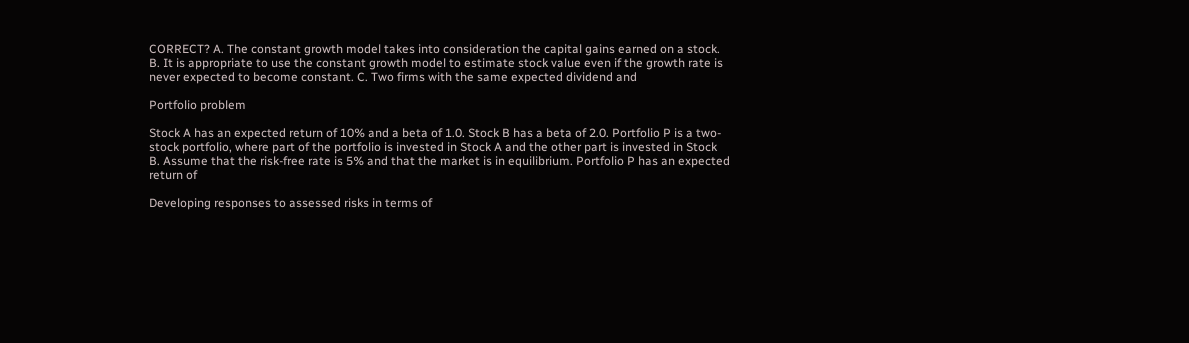CORRECT? A. The constant growth model takes into consideration the capital gains earned on a stock. B. It is appropriate to use the constant growth model to estimate stock value even if the growth rate is never expected to become constant. C. Two firms with the same expected dividend and

Portfolio problem

Stock A has an expected return of 10% and a beta of 1.0. Stock B has a beta of 2.0. Portfolio P is a two-stock portfolio, where part of the portfolio is invested in Stock A and the other part is invested in Stock B. Assume that the risk-free rate is 5% and that the market is in equilibrium. Portfolio P has an expected return of

Developing responses to assessed risks in terms of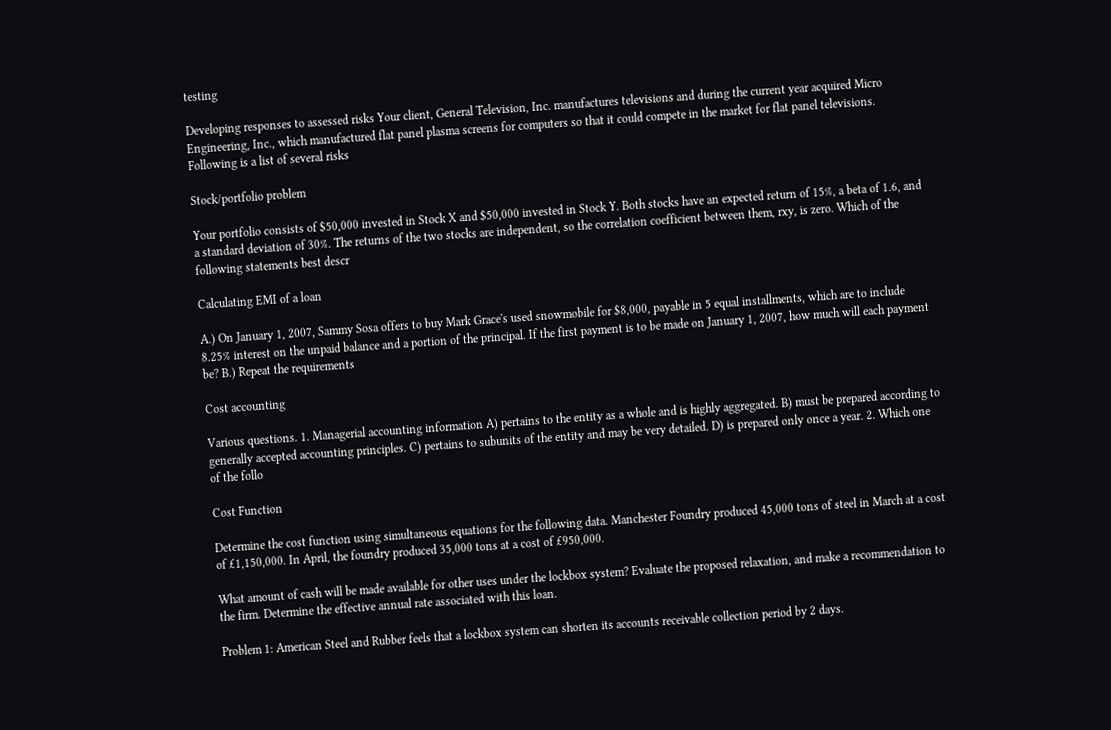testing

Developing responses to assessed risks Your client, General Television, Inc. manufactures televisions and during the current year acquired Micro Engineering, Inc., which manufactured flat panel plasma screens for computers so that it could compete in the market for flat panel televisions. Following is a list of several risks

Stock/portfolio problem

Your portfolio consists of $50,000 invested in Stock X and $50,000 invested in Stock Y. Both stocks have an expected return of 15%, a beta of 1.6, and a standard deviation of 30%. The returns of the two stocks are independent, so the correlation coefficient between them, rxy, is zero. Which of the following statements best descr

Calculating EMI of a loan

A.) On January 1, 2007, Sammy Sosa offers to buy Mark Grace's used snowmobile for $8,000, payable in 5 equal installments, which are to include 8.25% interest on the unpaid balance and a portion of the principal. If the first payment is to be made on January 1, 2007, how much will each payment be? B.) Repeat the requirements

Cost accounting

Various questions. 1. Managerial accounting information A) pertains to the entity as a whole and is highly aggregated. B) must be prepared according to generally accepted accounting principles. C) pertains to subunits of the entity and may be very detailed. D) is prepared only once a year. 2. Which one of the follo

Cost Function

Determine the cost function using simultaneous equations for the following data. Manchester Foundry produced 45,000 tons of steel in March at a cost of £1,150,000. In April, the foundry produced 35,000 tons at a cost of £950,000.

What amount of cash will be made available for other uses under the lockbox system? Evaluate the proposed relaxation, and make a recommendation to the firm. Determine the effective annual rate associated with this loan.

Problem 1: American Steel and Rubber feels that a lockbox system can shorten its accounts receivable collection period by 2 days.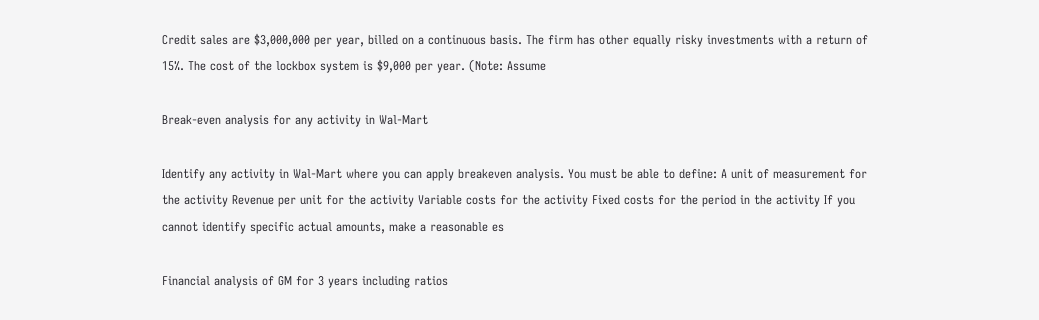Credit sales are $3,000,000 per year, billed on a continuous basis. The firm has other equally risky investments with a return of 15%. The cost of the lockbox system is $9,000 per year. (Note: Assume

Break-even analysis for any activity in Wal-Mart

Identify any activity in Wal-Mart where you can apply breakeven analysis. You must be able to define: A unit of measurement for the activity Revenue per unit for the activity Variable costs for the activity Fixed costs for the period in the activity If you cannot identify specific actual amounts, make a reasonable es

Financial analysis of GM for 3 years including ratios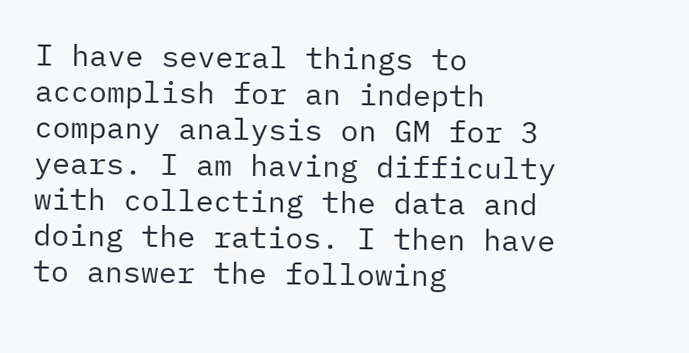I have several things to accomplish for an indepth company analysis on GM for 3 years. I am having difficulty with collecting the data and doing the ratios. I then have to answer the following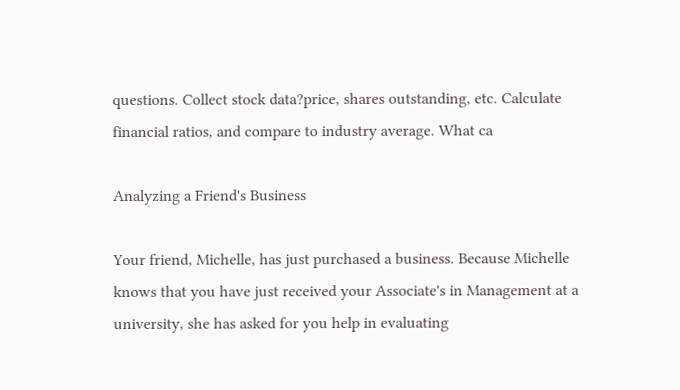questions. Collect stock data?price, shares outstanding, etc. Calculate financial ratios, and compare to industry average. What ca

Analyzing a Friend's Business

Your friend, Michelle, has just purchased a business. Because Michelle knows that you have just received your Associate's in Management at a university, she has asked for you help in evaluating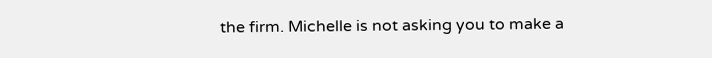the firm. Michelle is not asking you to make a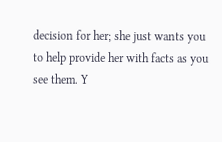decision for her; she just wants you to help provide her with facts as you see them. Y